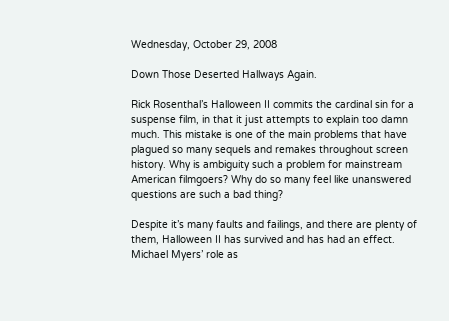Wednesday, October 29, 2008

Down Those Deserted Hallways Again.

Rick Rosenthal’s Halloween II commits the cardinal sin for a suspense film, in that it just attempts to explain too damn much. This mistake is one of the main problems that have plagued so many sequels and remakes throughout screen history. Why is ambiguity such a problem for mainstream American filmgoers? Why do so many feel like unanswered questions are such a bad thing?

Despite it’s many faults and failings, and there are plenty of them, Halloween II has survived and has had an effect. Michael Myers’ role as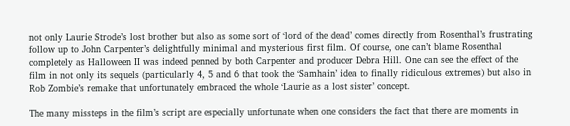not only Laurie Strode’s lost brother but also as some sort of ‘lord of the dead’ comes directly from Rosenthal’s frustrating follow up to John Carpenter’s delightfully minimal and mysterious first film. Of course, one can’t blame Rosenthal completely as Halloween II was indeed penned by both Carpenter and producer Debra Hill. One can see the effect of the film in not only its sequels (particularly 4, 5 and 6 that took the ‘Samhain’ idea to finally ridiculous extremes) but also in Rob Zombie’s remake that unfortunately embraced the whole ‘Laurie as a lost sister’ concept.

The many missteps in the film’s script are especially unfortunate when one considers the fact that there are moments in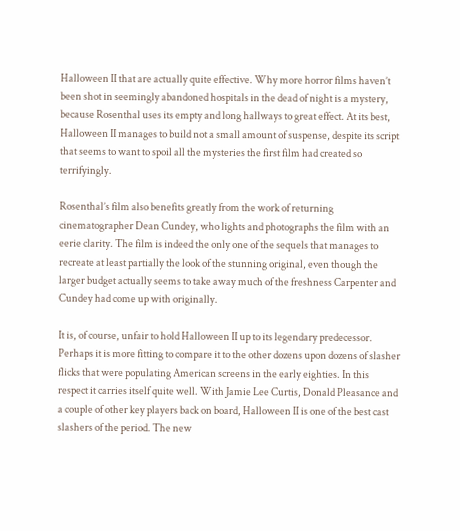Halloween II that are actually quite effective. Why more horror films haven’t been shot in seemingly abandoned hospitals in the dead of night is a mystery, because Rosenthal uses its empty and long hallways to great effect. At its best, Halloween II manages to build not a small amount of suspense, despite its script that seems to want to spoil all the mysteries the first film had created so terrifyingly.

Rosenthal’s film also benefits greatly from the work of returning cinematographer Dean Cundey, who lights and photographs the film with an eerie clarity. The film is indeed the only one of the sequels that manages to recreate at least partially the look of the stunning original, even though the larger budget actually seems to take away much of the freshness Carpenter and Cundey had come up with originally.

It is, of course, unfair to hold Halloween II up to its legendary predecessor. Perhaps it is more fitting to compare it to the other dozens upon dozens of slasher flicks that were populating American screens in the early eighties. In this respect it carries itself quite well. With Jamie Lee Curtis, Donald Pleasance and a couple of other key players back on board, Halloween II is one of the best cast slashers of the period. The new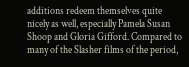additions redeem themselves quite nicely as well, especially Pamela Susan Shoop and Gloria Gifford. Compared to many of the Slasher films of the period,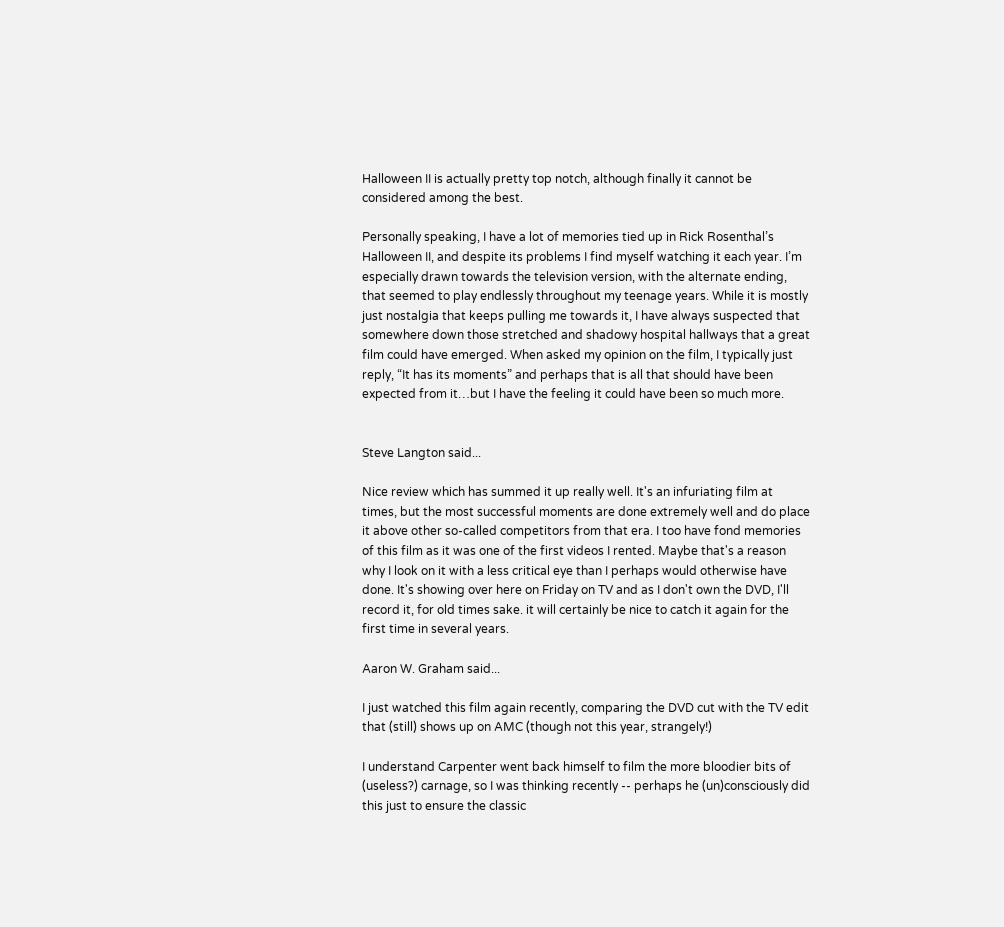Halloween II is actually pretty top notch, although finally it cannot be considered among the best.

Personally speaking, I have a lot of memories tied up in Rick Rosenthal’s Halloween II, and despite its problems I find myself watching it each year. I’m especially drawn towards the television version, with the alternate ending, that seemed to play endlessly throughout my teenage years. While it is mostly just nostalgia that keeps pulling me towards it, I have always suspected that somewhere down those stretched and shadowy hospital hallways that a great film could have emerged. When asked my opinion on the film, I typically just reply, “It has its moments” and perhaps that is all that should have been expected from it…but I have the feeling it could have been so much more.


Steve Langton said...

Nice review which has summed it up really well. It's an infuriating film at times, but the most successful moments are done extremely well and do place it above other so-called competitors from that era. I too have fond memories of this film as it was one of the first videos I rented. Maybe that's a reason why I look on it with a less critical eye than I perhaps would otherwise have done. It's showing over here on Friday on TV and as I don't own the DVD, I'll record it, for old times sake. it will certainly be nice to catch it again for the first time in several years.

Aaron W. Graham said...

I just watched this film again recently, comparing the DVD cut with the TV edit that (still) shows up on AMC (though not this year, strangely!)

I understand Carpenter went back himself to film the more bloodier bits of (useless?) carnage, so I was thinking recently -- perhaps he (un)consciously did this just to ensure the classic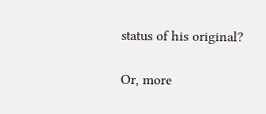status of his original?

Or, more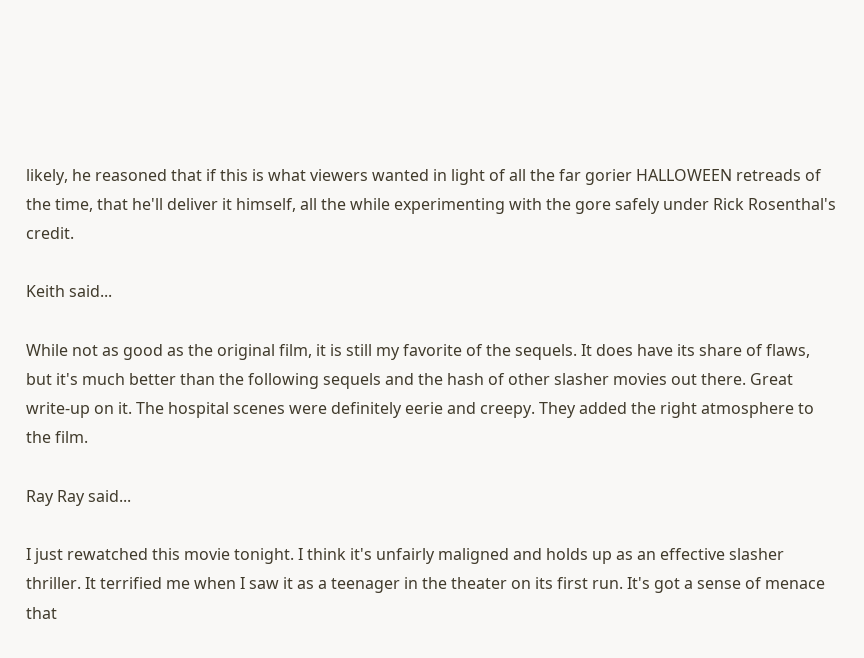likely, he reasoned that if this is what viewers wanted in light of all the far gorier HALLOWEEN retreads of the time, that he'll deliver it himself, all the while experimenting with the gore safely under Rick Rosenthal's credit.

Keith said...

While not as good as the original film, it is still my favorite of the sequels. It does have its share of flaws, but it's much better than the following sequels and the hash of other slasher movies out there. Great write-up on it. The hospital scenes were definitely eerie and creepy. They added the right atmosphere to the film.

Ray Ray said...

I just rewatched this movie tonight. I think it's unfairly maligned and holds up as an effective slasher thriller. It terrified me when I saw it as a teenager in the theater on its first run. It's got a sense of menace that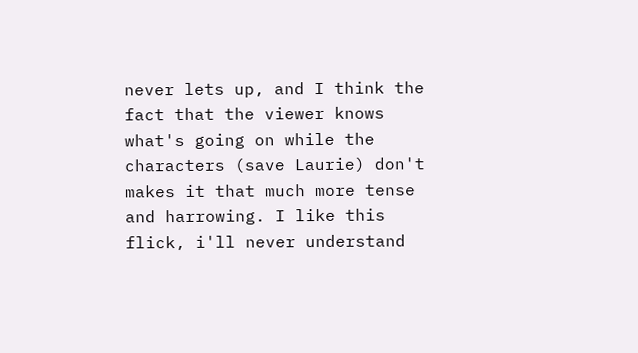never lets up, and I think the fact that the viewer knows what's going on while the characters (save Laurie) don't makes it that much more tense and harrowing. I like this flick, i'll never understand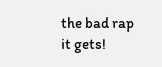the bad rap it gets!